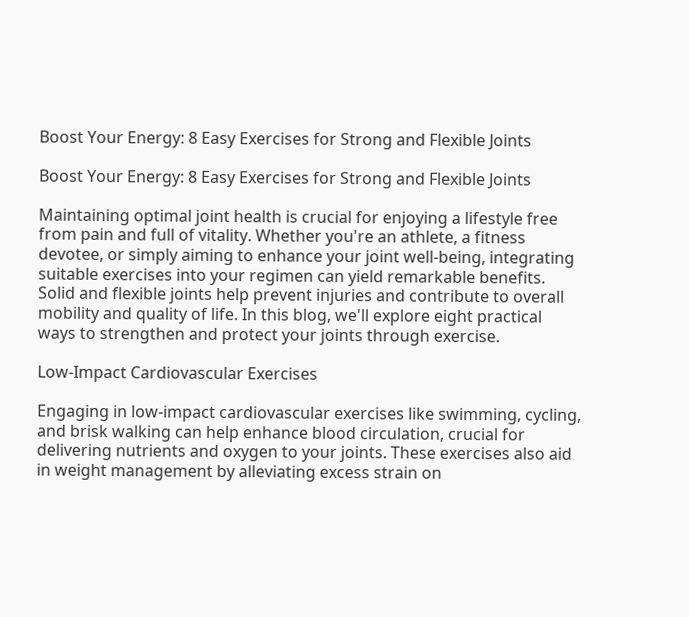Boost Your Energy: 8 Easy Exercises for Strong and Flexible Joints

Boost Your Energy: 8 Easy Exercises for Strong and Flexible Joints

Maintaining optimal joint health is crucial for enjoying a lifestyle free from pain and full of vitality. Whether you're an athlete, a fitness devotee, or simply aiming to enhance your joint well-being, integrating suitable exercises into your regimen can yield remarkable benefits. Solid and flexible joints help prevent injuries and contribute to overall mobility and quality of life. In this blog, we'll explore eight practical ways to strengthen and protect your joints through exercise.

Low-Impact Cardiovascular Exercises

Engaging in low-impact cardiovascular exercises like swimming, cycling, and brisk walking can help enhance blood circulation, crucial for delivering nutrients and oxygen to your joints. These exercises also aid in weight management by alleviating excess strain on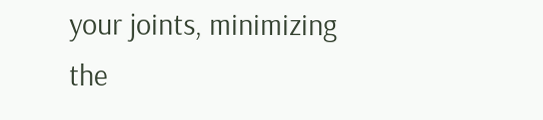your joints, minimizing the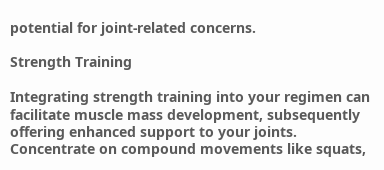potential for joint-related concerns.

Strength Training

Integrating strength training into your regimen can facilitate muscle mass development, subsequently offering enhanced support to your joints. Concentrate on compound movements like squats,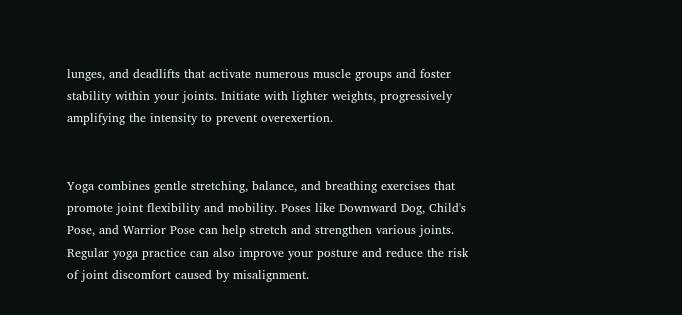lunges, and deadlifts that activate numerous muscle groups and foster stability within your joints. Initiate with lighter weights, progressively amplifying the intensity to prevent overexertion.


Yoga combines gentle stretching, balance, and breathing exercises that promote joint flexibility and mobility. Poses like Downward Dog, Child's Pose, and Warrior Pose can help stretch and strengthen various joints. Regular yoga practice can also improve your posture and reduce the risk of joint discomfort caused by misalignment.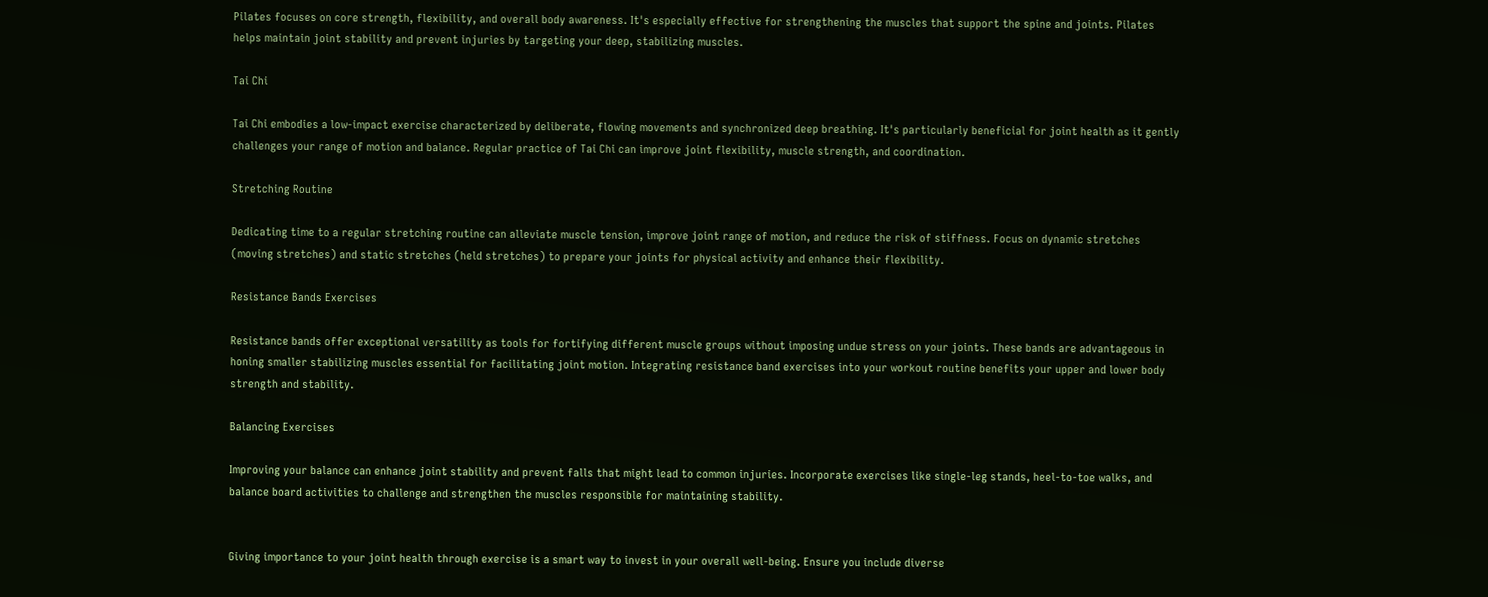Pilates focuses on core strength, flexibility, and overall body awareness. It's especially effective for strengthening the muscles that support the spine and joints. Pilates helps maintain joint stability and prevent injuries by targeting your deep, stabilizing muscles.

Tai Chi

Tai Chi embodies a low-impact exercise characterized by deliberate, flowing movements and synchronized deep breathing. It's particularly beneficial for joint health as it gently challenges your range of motion and balance. Regular practice of Tai Chi can improve joint flexibility, muscle strength, and coordination.

Stretching Routine

Dedicating time to a regular stretching routine can alleviate muscle tension, improve joint range of motion, and reduce the risk of stiffness. Focus on dynamic stretches (moving stretches) and static stretches (held stretches) to prepare your joints for physical activity and enhance their flexibility.

Resistance Bands Exercises

Resistance bands offer exceptional versatility as tools for fortifying different muscle groups without imposing undue stress on your joints. These bands are advantageous in honing smaller stabilizing muscles essential for facilitating joint motion. Integrating resistance band exercises into your workout routine benefits your upper and lower body strength and stability.

Balancing Exercises

Improving your balance can enhance joint stability and prevent falls that might lead to common injuries. Incorporate exercises like single-leg stands, heel-to-toe walks, and balance board activities to challenge and strengthen the muscles responsible for maintaining stability.


Giving importance to your joint health through exercise is a smart way to invest in your overall well-being. Ensure you include diverse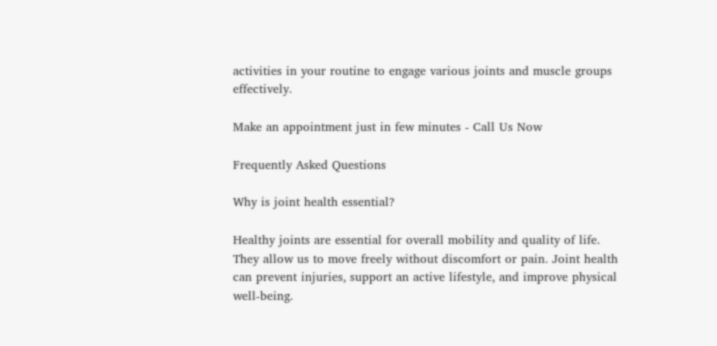activities in your routine to engage various joints and muscle groups effectively.

Make an appointment just in few minutes - Call Us Now

Frequently Asked Questions

Why is joint health essential?

Healthy joints are essential for overall mobility and quality of life. They allow us to move freely without discomfort or pain. Joint health can prevent injuries, support an active lifestyle, and improve physical well-being.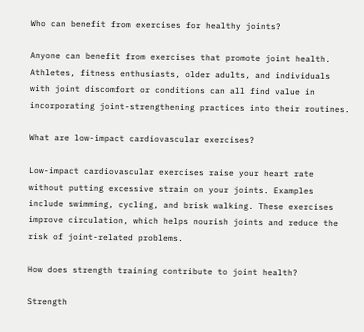Who can benefit from exercises for healthy joints?

Anyone can benefit from exercises that promote joint health. Athletes, fitness enthusiasts, older adults, and individuals with joint discomfort or conditions can all find value in incorporating joint-strengthening practices into their routines.

What are low-impact cardiovascular exercises?

Low-impact cardiovascular exercises raise your heart rate without putting excessive strain on your joints. Examples include swimming, cycling, and brisk walking. These exercises improve circulation, which helps nourish joints and reduce the risk of joint-related problems.

How does strength training contribute to joint health?

Strength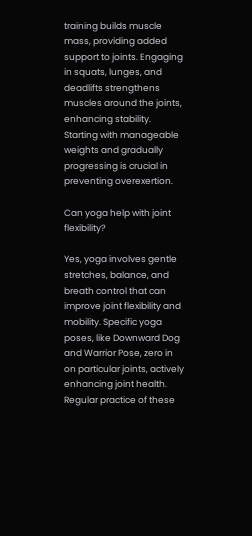training builds muscle mass, providing added support to joints. Engaging in squats, lunges, and deadlifts strengthens muscles around the joints, enhancing stability. Starting with manageable weights and gradually progressing is crucial in preventing overexertion.

Can yoga help with joint flexibility?

Yes, yoga involves gentle stretches, balance, and breath control that can improve joint flexibility and mobility. Specific yoga poses, like Downward Dog and Warrior Pose, zero in on particular joints, actively enhancing joint health. Regular practice of these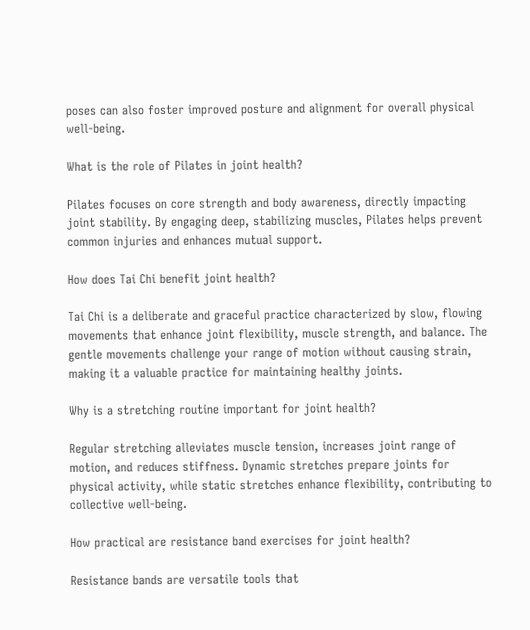poses can also foster improved posture and alignment for overall physical well-being.

What is the role of Pilates in joint health?

Pilates focuses on core strength and body awareness, directly impacting joint stability. By engaging deep, stabilizing muscles, Pilates helps prevent common injuries and enhances mutual support.

How does Tai Chi benefit joint health?

Tai Chi is a deliberate and graceful practice characterized by slow, flowing movements that enhance joint flexibility, muscle strength, and balance. The gentle movements challenge your range of motion without causing strain, making it a valuable practice for maintaining healthy joints.

Why is a stretching routine important for joint health?

Regular stretching alleviates muscle tension, increases joint range of motion, and reduces stiffness. Dynamic stretches prepare joints for physical activity, while static stretches enhance flexibility, contributing to collective well-being.

How practical are resistance band exercises for joint health?

Resistance bands are versatile tools that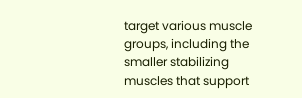target various muscle groups, including the smaller stabilizing muscles that support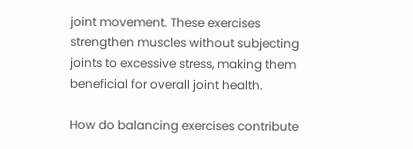joint movement. These exercises strengthen muscles without subjecting joints to excessive stress, making them beneficial for overall joint health.

How do balancing exercises contribute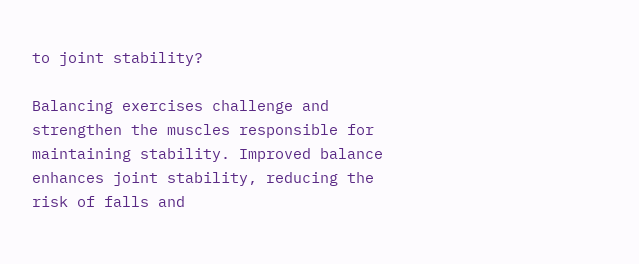to joint stability?

Balancing exercises challenge and strengthen the muscles responsible for maintaining stability. Improved balance enhances joint stability, reducing the risk of falls and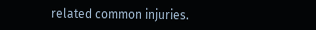related common injuries.